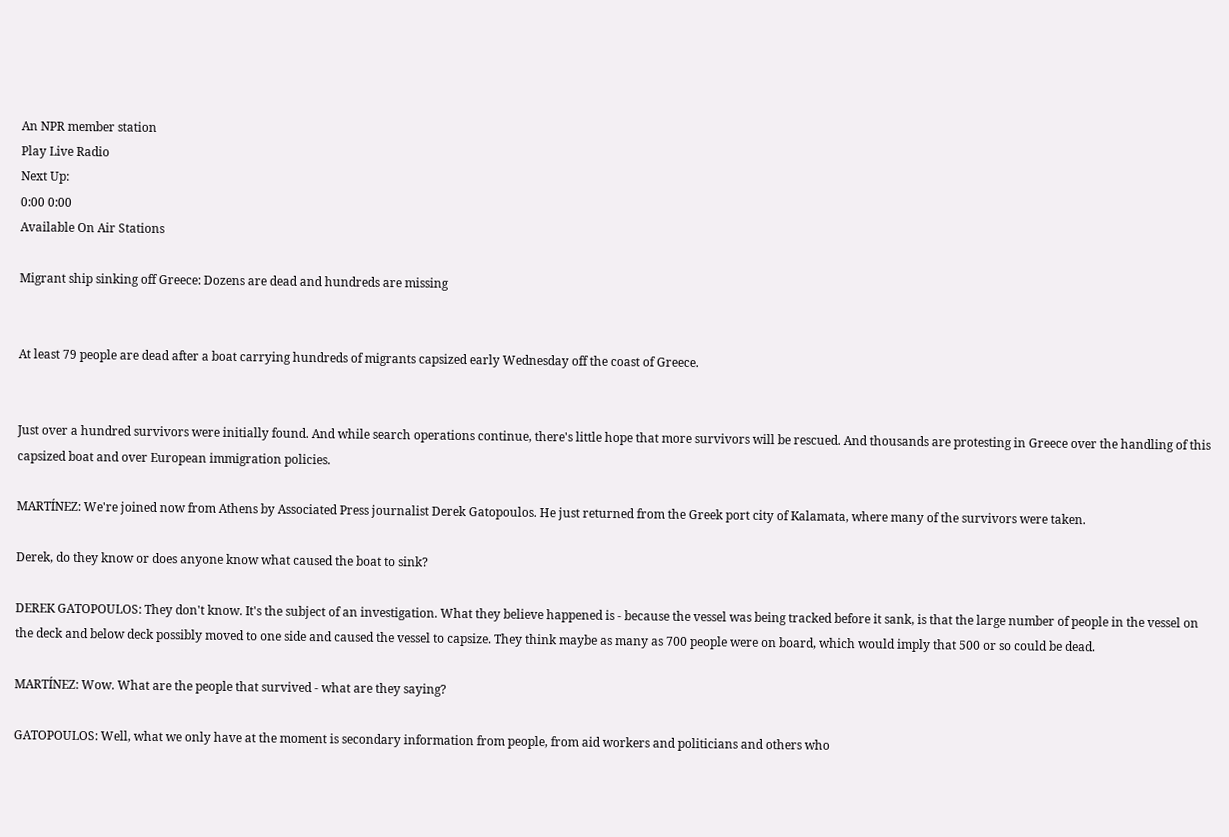An NPR member station
Play Live Radio
Next Up:
0:00 0:00
Available On Air Stations

Migrant ship sinking off Greece: Dozens are dead and hundreds are missing


At least 79 people are dead after a boat carrying hundreds of migrants capsized early Wednesday off the coast of Greece.


Just over a hundred survivors were initially found. And while search operations continue, there's little hope that more survivors will be rescued. And thousands are protesting in Greece over the handling of this capsized boat and over European immigration policies.

MARTÍNEZ: We're joined now from Athens by Associated Press journalist Derek Gatopoulos. He just returned from the Greek port city of Kalamata, where many of the survivors were taken.

Derek, do they know or does anyone know what caused the boat to sink?

DEREK GATOPOULOS: They don't know. It's the subject of an investigation. What they believe happened is - because the vessel was being tracked before it sank, is that the large number of people in the vessel on the deck and below deck possibly moved to one side and caused the vessel to capsize. They think maybe as many as 700 people were on board, which would imply that 500 or so could be dead.

MARTÍNEZ: Wow. What are the people that survived - what are they saying?

GATOPOULOS: Well, what we only have at the moment is secondary information from people, from aid workers and politicians and others who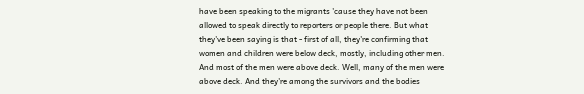have been speaking to the migrants 'cause they have not been allowed to speak directly to reporters or people there. But what they've been saying is that - first of all, they're confirming that women and children were below deck, mostly, including other men. And most of the men were above deck. Well, many of the men were above deck. And they're among the survivors and the bodies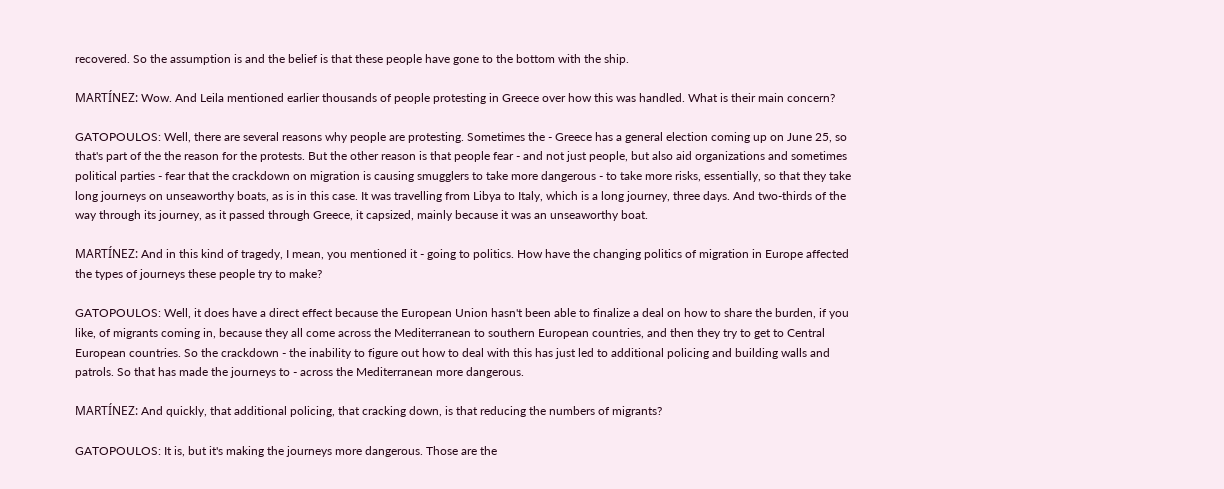recovered. So the assumption is and the belief is that these people have gone to the bottom with the ship.

MARTÍNEZ: Wow. And Leila mentioned earlier thousands of people protesting in Greece over how this was handled. What is their main concern?

GATOPOULOS: Well, there are several reasons why people are protesting. Sometimes the - Greece has a general election coming up on June 25, so that's part of the the reason for the protests. But the other reason is that people fear - and not just people, but also aid organizations and sometimes political parties - fear that the crackdown on migration is causing smugglers to take more dangerous - to take more risks, essentially, so that they take long journeys on unseaworthy boats, as is in this case. It was travelling from Libya to Italy, which is a long journey, three days. And two-thirds of the way through its journey, as it passed through Greece, it capsized, mainly because it was an unseaworthy boat.

MARTÍNEZ: And in this kind of tragedy, I mean, you mentioned it - going to politics. How have the changing politics of migration in Europe affected the types of journeys these people try to make?

GATOPOULOS: Well, it does have a direct effect because the European Union hasn't been able to finalize a deal on how to share the burden, if you like, of migrants coming in, because they all come across the Mediterranean to southern European countries, and then they try to get to Central European countries. So the crackdown - the inability to figure out how to deal with this has just led to additional policing and building walls and patrols. So that has made the journeys to - across the Mediterranean more dangerous.

MARTÍNEZ: And quickly, that additional policing, that cracking down, is that reducing the numbers of migrants?

GATOPOULOS: It is, but it's making the journeys more dangerous. Those are the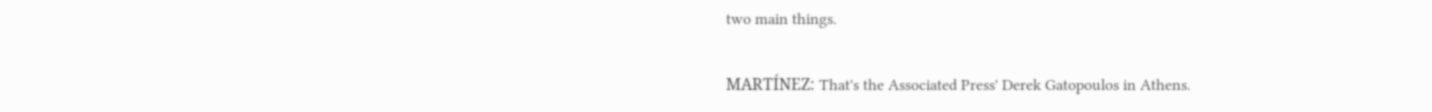two main things.

MARTÍNEZ: That's the Associated Press' Derek Gatopoulos in Athens.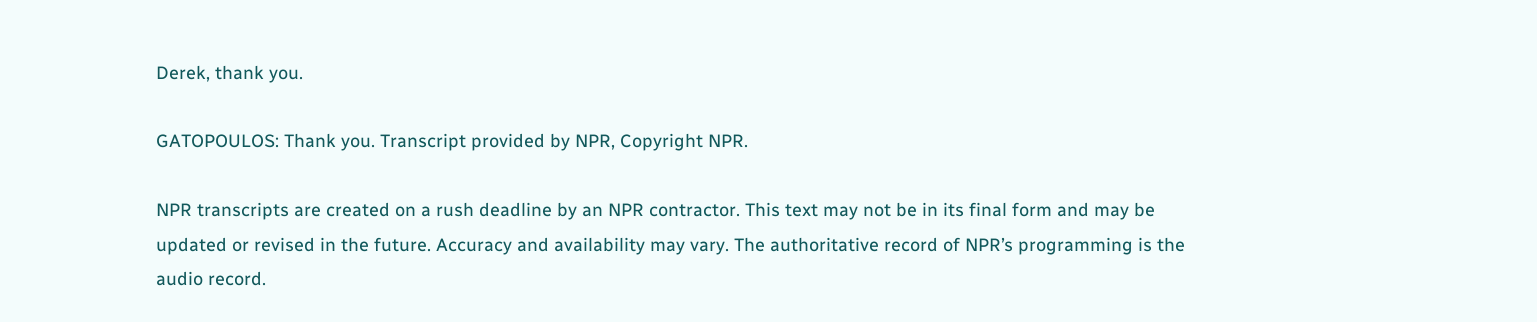Derek, thank you.

GATOPOULOS: Thank you. Transcript provided by NPR, Copyright NPR.

NPR transcripts are created on a rush deadline by an NPR contractor. This text may not be in its final form and may be updated or revised in the future. Accuracy and availability may vary. The authoritative record of NPR’s programming is the audio record.